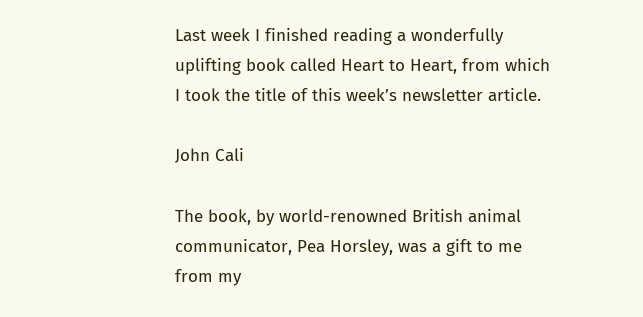Last week I finished reading a wonderfully uplifting book called Heart to Heart, from which I took the title of this week’s newsletter article.

John Cali

The book, by world-renowned British animal communicator, Pea Horsley, was a gift to me from my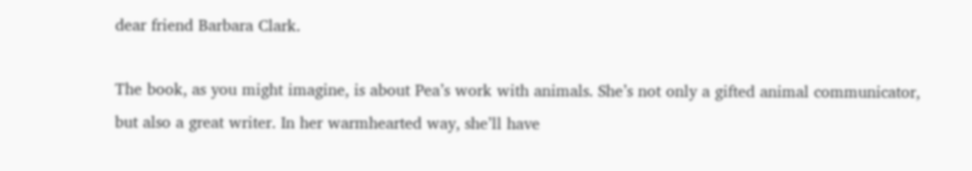dear friend Barbara Clark.

The book, as you might imagine, is about Pea’s work with animals. She’s not only a gifted animal communicator, but also a great writer. In her warmhearted way, she’ll have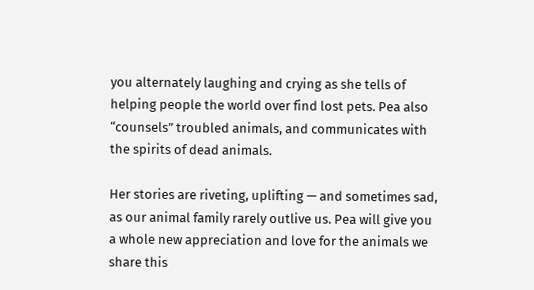you alternately laughing and crying as she tells of helping people the world over find lost pets. Pea also “counsels” troubled animals, and communicates with the spirits of dead animals.

Her stories are riveting, uplifting — and sometimes sad, as our animal family rarely outlive us. Pea will give you a whole new appreciation and love for the animals we share this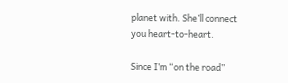planet with. She’ll connect you heart-to-heart.

Since I’m “on the road”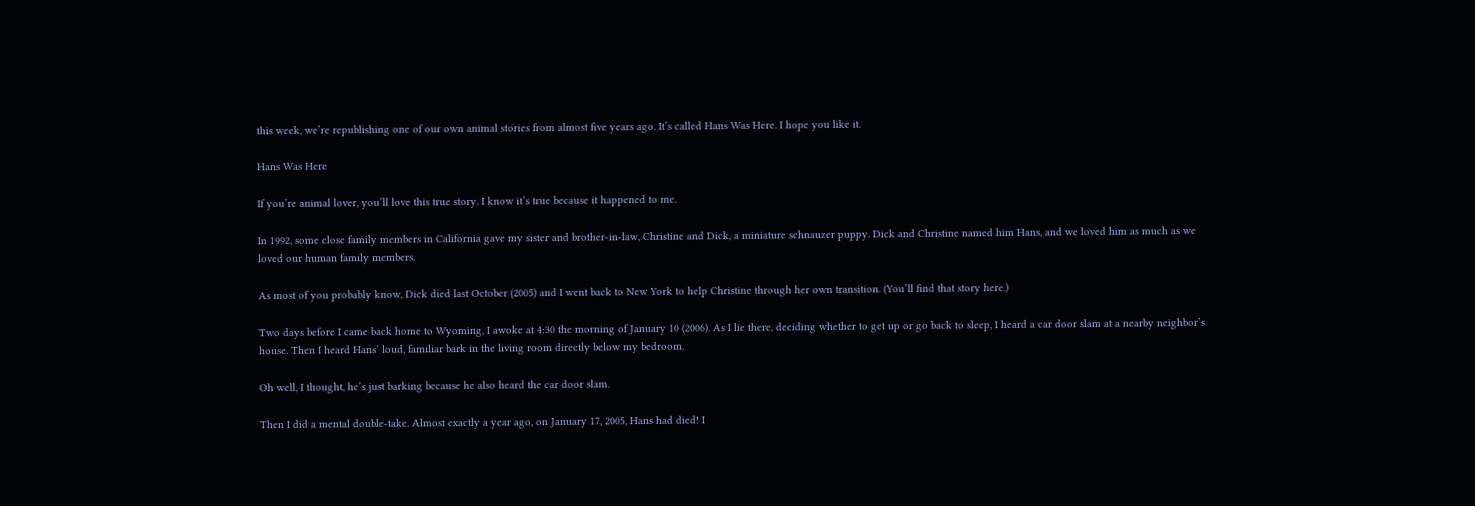this week, we’re republishing one of our own animal stories from almost five years ago. It’s called Hans Was Here. I hope you like it.

Hans Was Here

If you’re animal lover, you’ll love this true story. I know it’s true because it happened to me.

In 1992, some close family members in California gave my sister and brother-in-law, Christine and Dick, a miniature schnauzer puppy. Dick and Christine named him Hans, and we loved him as much as we loved our human family members.

As most of you probably know, Dick died last October (2005) and I went back to New York to help Christine through her own transition. (You’ll find that story here.)

Two days before I came back home to Wyoming, I awoke at 4:30 the morning of January 10 (2006). As I lie there, deciding whether to get up or go back to sleep, I heard a car door slam at a nearby neighbor’s house. Then I heard Hans’ loud, familiar bark in the living room directly below my bedroom.

Oh well, I thought, he’s just barking because he also heard the car door slam.

Then I did a mental double-take. Almost exactly a year ago, on January 17, 2005, Hans had died! I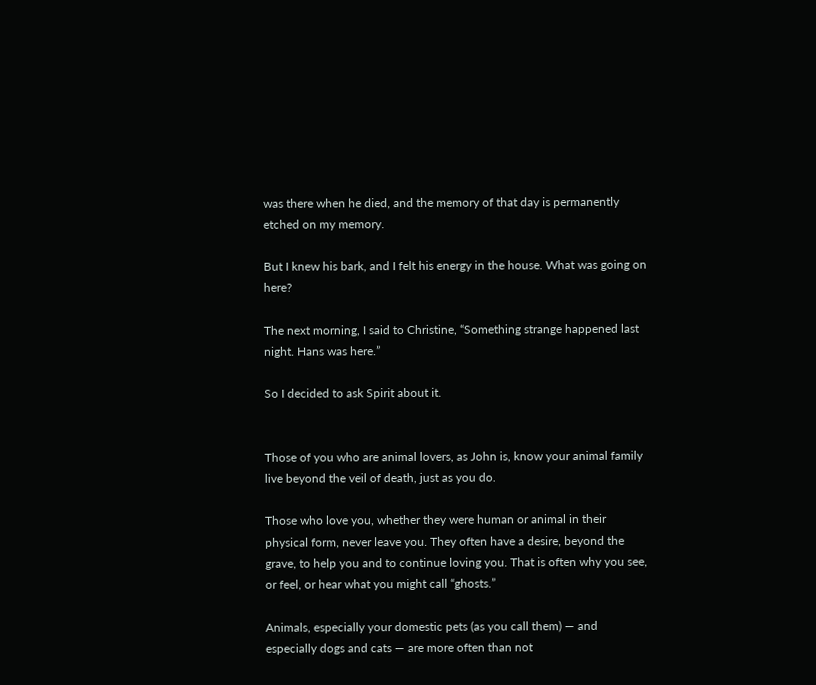was there when he died, and the memory of that day is permanently etched on my memory.

But I knew his bark, and I felt his energy in the house. What was going on here?

The next morning, I said to Christine, “Something strange happened last night. Hans was here.”

So I decided to ask Spirit about it.


Those of you who are animal lovers, as John is, know your animal family live beyond the veil of death, just as you do.

Those who love you, whether they were human or animal in their physical form, never leave you. They often have a desire, beyond the grave, to help you and to continue loving you. That is often why you see, or feel, or hear what you might call “ghosts.”

Animals, especially your domestic pets (as you call them) — and especially dogs and cats — are more often than not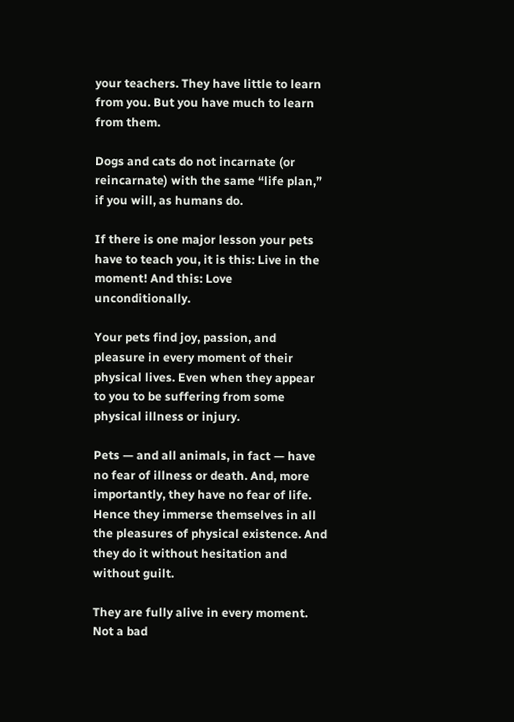your teachers. They have little to learn from you. But you have much to learn from them.

Dogs and cats do not incarnate (or reincarnate) with the same “life plan,” if you will, as humans do.

If there is one major lesson your pets have to teach you, it is this: Live in the moment! And this: Love unconditionally.

Your pets find joy, passion, and pleasure in every moment of their physical lives. Even when they appear to you to be suffering from some physical illness or injury.

Pets — and all animals, in fact — have no fear of illness or death. And, more importantly, they have no fear of life. Hence they immerse themselves in all the pleasures of physical existence. And they do it without hesitation and without guilt.

They are fully alive in every moment. Not a bad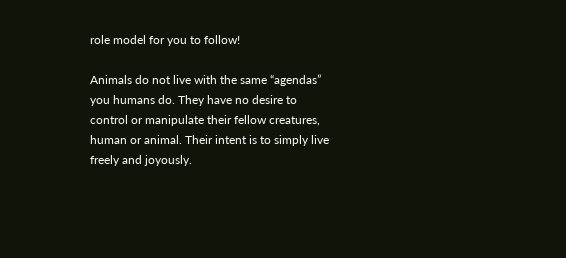role model for you to follow!

Animals do not live with the same “agendas” you humans do. They have no desire to control or manipulate their fellow creatures, human or animal. Their intent is to simply live freely and joyously.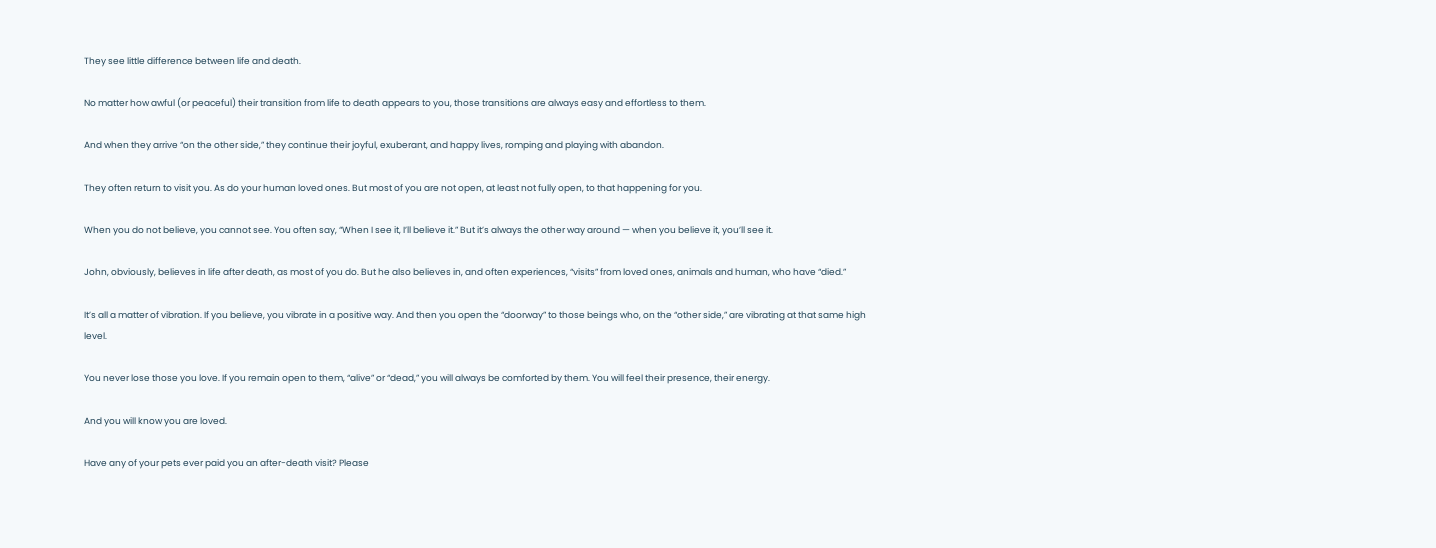They see little difference between life and death.

No matter how awful (or peaceful) their transition from life to death appears to you, those transitions are always easy and effortless to them.

And when they arrive “on the other side,” they continue their joyful, exuberant, and happy lives, romping and playing with abandon.

They often return to visit you. As do your human loved ones. But most of you are not open, at least not fully open, to that happening for you.

When you do not believe, you cannot see. You often say, “When I see it, I’ll believe it.” But it’s always the other way around — when you believe it, you’ll see it.

John, obviously, believes in life after death, as most of you do. But he also believes in, and often experiences, “visits” from loved ones, animals and human, who have “died.”

It’s all a matter of vibration. If you believe, you vibrate in a positive way. And then you open the “doorway” to those beings who, on the “other side,” are vibrating at that same high level.

You never lose those you love. If you remain open to them, “alive” or “dead,” you will always be comforted by them. You will feel their presence, their energy.

And you will know you are loved.

Have any of your pets ever paid you an after-death visit? Please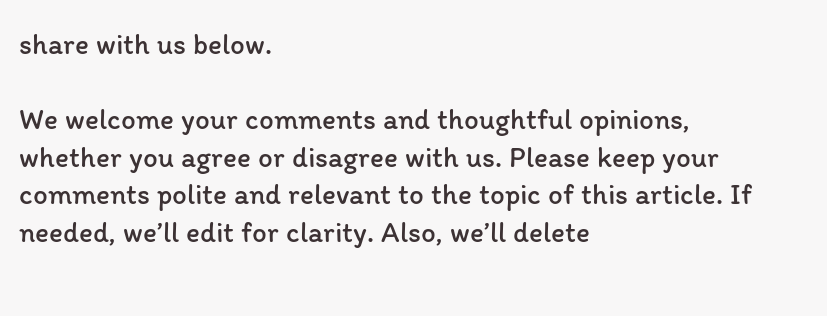share with us below.

We welcome your comments and thoughtful opinions, whether you agree or disagree with us. Please keep your comments polite and relevant to the topic of this article. If needed, we’ll edit for clarity. Also, we’ll delete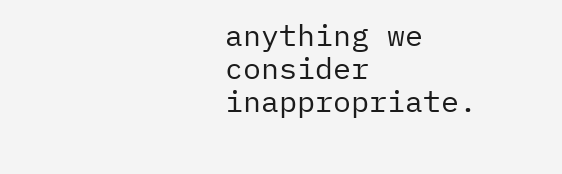anything we consider inappropriate.